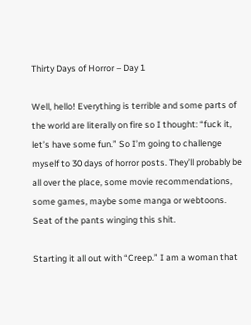Thirty Days of Horror – Day 1

Well, hello! Everything is terrible and some parts of the world are literally on fire so I thought: “fuck it, let’s have some fun.” So I’m going to challenge myself to 30 days of horror posts. They’ll probably be all over the place, some movie recommendations, some games, maybe some manga or webtoons. Seat of the pants winging this shit.

Starting it all out with “Creep.” I am a woman that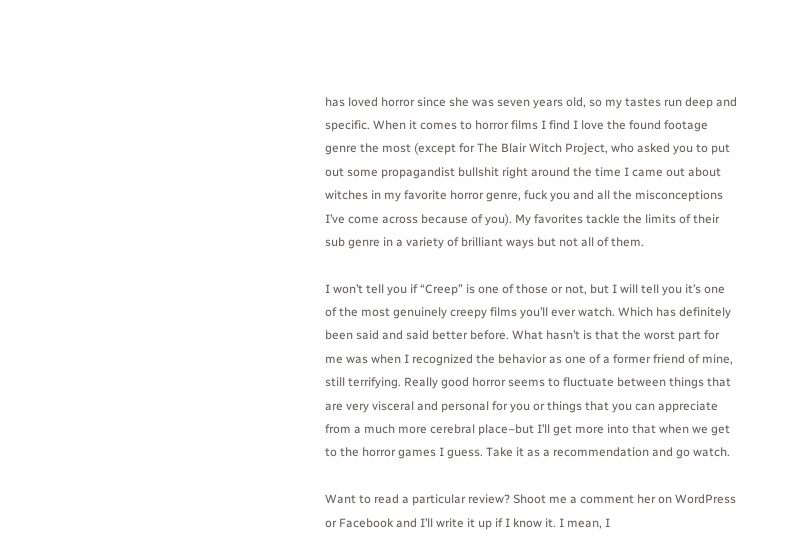has loved horror since she was seven years old, so my tastes run deep and specific. When it comes to horror films I find I love the found footage genre the most (except for The Blair Witch Project, who asked you to put out some propagandist bullshit right around the time I came out about witches in my favorite horror genre, fuck you and all the misconceptions I’ve come across because of you). My favorites tackle the limits of their sub genre in a variety of brilliant ways but not all of them.

I won’t tell you if “Creep” is one of those or not, but I will tell you it’s one of the most genuinely creepy films you’ll ever watch. Which has definitely been said and said better before. What hasn’t is that the worst part for me was when I recognized the behavior as one of a former friend of mine, still terrifying. Really good horror seems to fluctuate between things that are very visceral and personal for you or things that you can appreciate from a much more cerebral place–but I’ll get more into that when we get to the horror games I guess. Take it as a recommendation and go watch.

Want to read a particular review? Shoot me a comment her on WordPress or Facebook and I’ll write it up if I know it. I mean, I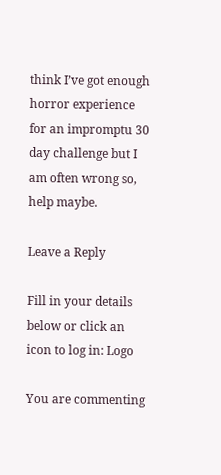think I’ve got enough horror experience for an impromptu 30 day challenge but I am often wrong so, help maybe.

Leave a Reply

Fill in your details below or click an icon to log in: Logo

You are commenting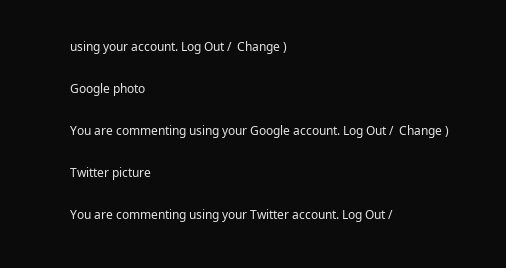using your account. Log Out /  Change )

Google photo

You are commenting using your Google account. Log Out /  Change )

Twitter picture

You are commenting using your Twitter account. Log Out /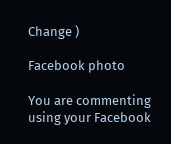Change )

Facebook photo

You are commenting using your Facebook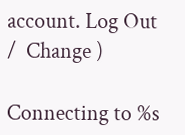account. Log Out /  Change )

Connecting to %s